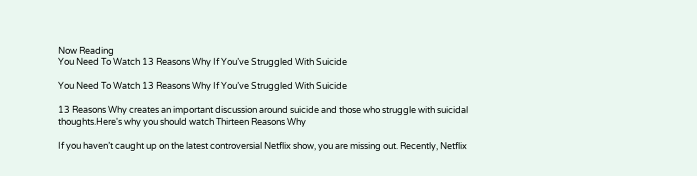Now Reading
You Need To Watch 13 Reasons Why If You’ve Struggled With Suicide

You Need To Watch 13 Reasons Why If You’ve Struggled With Suicide

13 Reasons Why creates an important discussion around suicide and those who struggle with suicidal thoughts.Here's why you should watch Thirteen Reasons Why

If you haven’t caught up on the latest controversial Netflix show, you are missing out. Recently, Netflix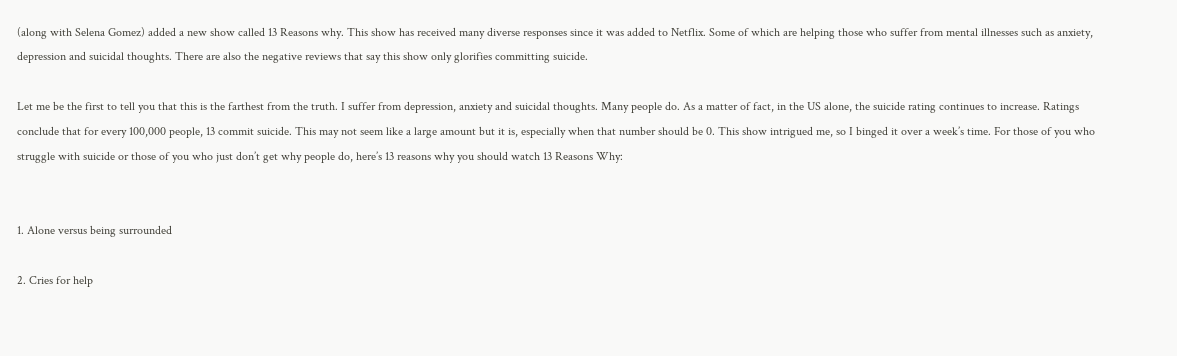(along with Selena Gomez) added a new show called 13 Reasons why. This show has received many diverse responses since it was added to Netflix. Some of which are helping those who suffer from mental illnesses such as anxiety, depression and suicidal thoughts. There are also the negative reviews that say this show only glorifies committing suicide.

Let me be the first to tell you that this is the farthest from the truth. I suffer from depression, anxiety and suicidal thoughts. Many people do. As a matter of fact, in the US alone, the suicide rating continues to increase. Ratings conclude that for every 100,000 people, 13 commit suicide. This may not seem like a large amount but it is, especially when that number should be 0. This show intrigued me, so I binged it over a week’s time. For those of you who struggle with suicide or those of you who just don’t get why people do, here’s 13 reasons why you should watch 13 Reasons Why:


1. Alone versus being surrounded

2. Cries for help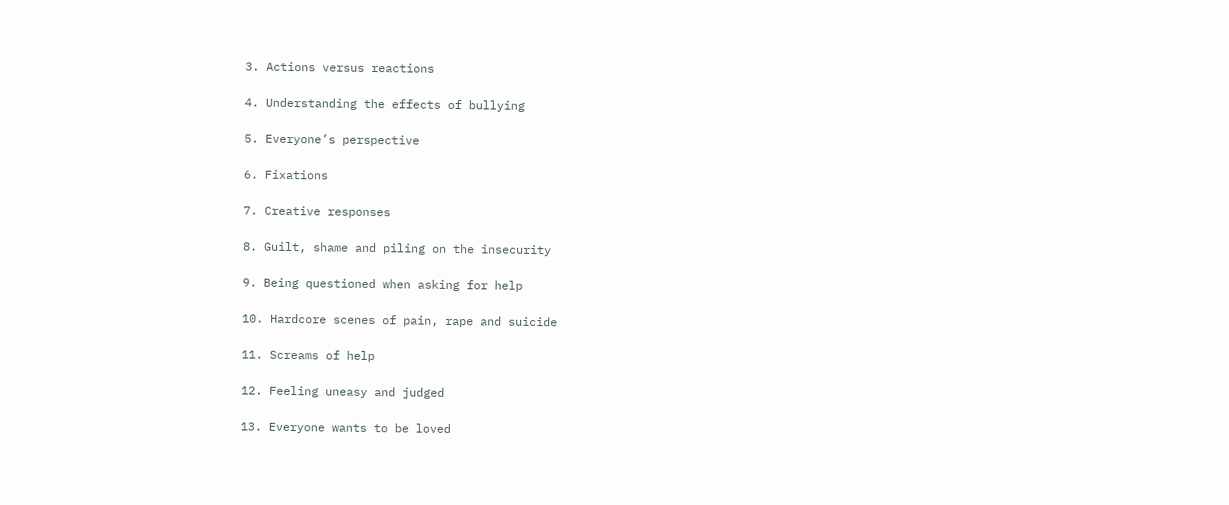3. Actions versus reactions

4. Understanding the effects of bullying

5. Everyone’s perspective

6. Fixations

7. Creative responses

8. Guilt, shame and piling on the insecurity

9. Being questioned when asking for help

10. Hardcore scenes of pain, rape and suicide

11. Screams of help

12. Feeling uneasy and judged

13. Everyone wants to be loved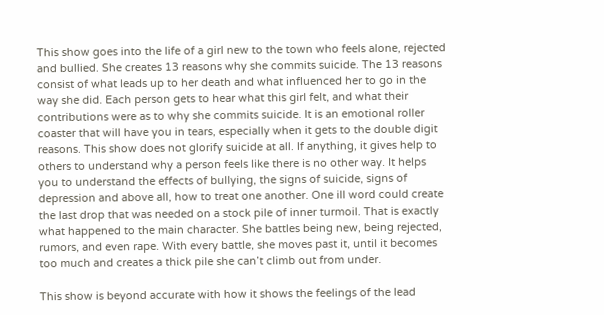This show goes into the life of a girl new to the town who feels alone, rejected and bullied. She creates 13 reasons why she commits suicide. The 13 reasons consist of what leads up to her death and what influenced her to go in the way she did. Each person gets to hear what this girl felt, and what their contributions were as to why she commits suicide. It is an emotional roller coaster that will have you in tears, especially when it gets to the double digit reasons. This show does not glorify suicide at all. If anything, it gives help to others to understand why a person feels like there is no other way. It helps you to understand the effects of bullying, the signs of suicide, signs of depression and above all, how to treat one another. One ill word could create the last drop that was needed on a stock pile of inner turmoil. That is exactly what happened to the main character. She battles being new, being rejected, rumors, and even rape. With every battle, she moves past it, until it becomes too much and creates a thick pile she can’t climb out from under.

This show is beyond accurate with how it shows the feelings of the lead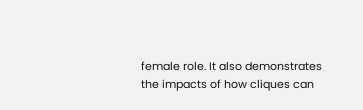female role. It also demonstrates the impacts of how cliques can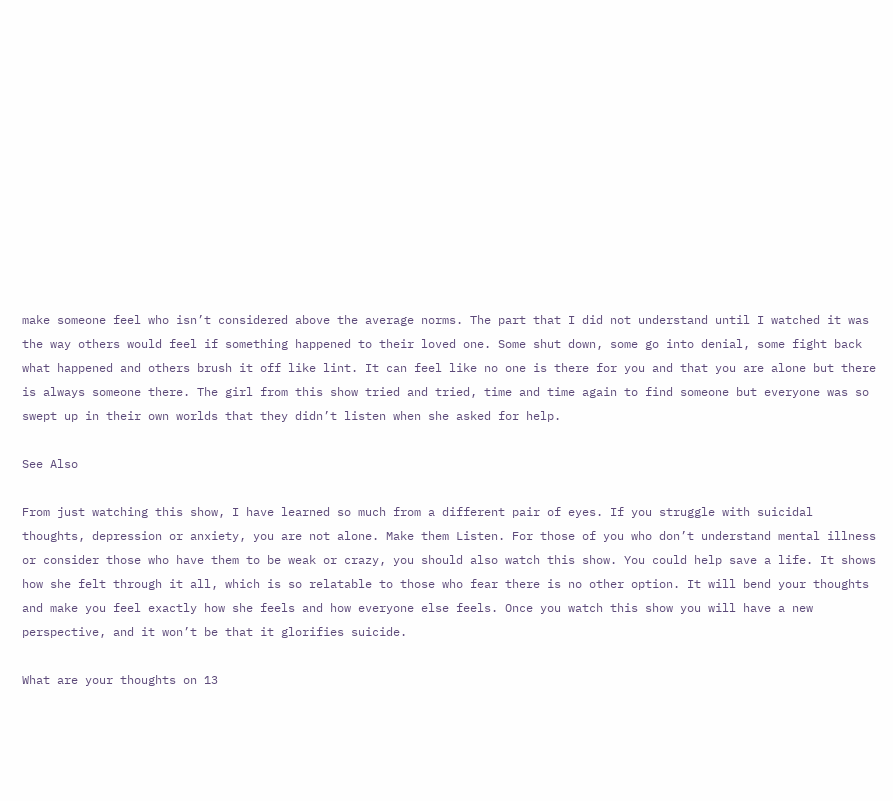make someone feel who isn’t considered above the average norms. The part that I did not understand until I watched it was the way others would feel if something happened to their loved one. Some shut down, some go into denial, some fight back what happened and others brush it off like lint. It can feel like no one is there for you and that you are alone but there is always someone there. The girl from this show tried and tried, time and time again to find someone but everyone was so swept up in their own worlds that they didn’t listen when she asked for help.

See Also

From just watching this show, I have learned so much from a different pair of eyes. If you struggle with suicidal thoughts, depression or anxiety, you are not alone. Make them Listen. For those of you who don’t understand mental illness or consider those who have them to be weak or crazy, you should also watch this show. You could help save a life. It shows how she felt through it all, which is so relatable to those who fear there is no other option. It will bend your thoughts and make you feel exactly how she feels and how everyone else feels. Once you watch this show you will have a new perspective, and it won’t be that it glorifies suicide.

What are your thoughts on 13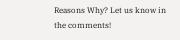Reasons Why? Let us know in the comments!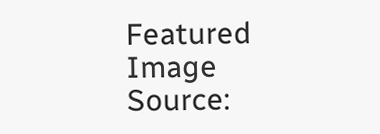Featured Image Source: